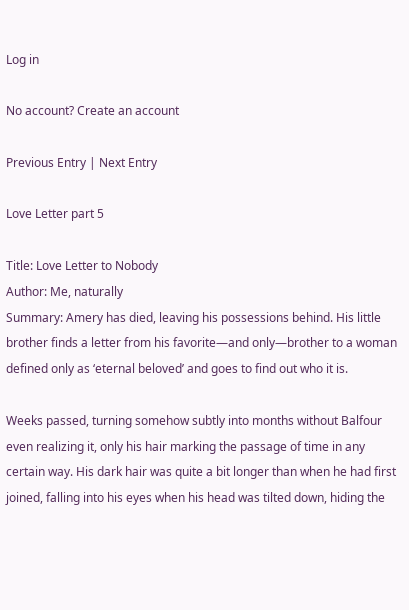Log in

No account? Create an account

Previous Entry | Next Entry

Love Letter part 5

Title: Love Letter to Nobody
Author: Me, naturally
Summary: Amery has died, leaving his possessions behind. His little brother finds a letter from his favorite—and only—brother to a woman defined only as ‘eternal beloved’ and goes to find out who it is.

Weeks passed, turning somehow subtly into months without Balfour even realizing it, only his hair marking the passage of time in any certain way. His dark hair was quite a bit longer than when he had first joined, falling into his eyes when his head was tilted down, hiding the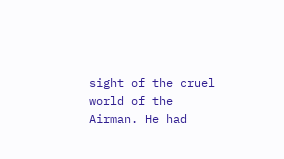sight of the cruel world of the Airman. He had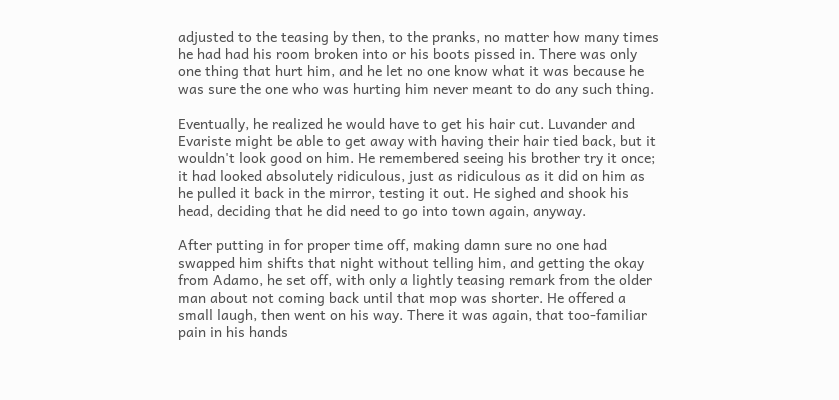adjusted to the teasing by then, to the pranks, no matter how many times he had had his room broken into or his boots pissed in. There was only one thing that hurt him, and he let no one know what it was because he was sure the one who was hurting him never meant to do any such thing.

Eventually, he realized he would have to get his hair cut. Luvander and Evariste might be able to get away with having their hair tied back, but it wouldn't look good on him. He remembered seeing his brother try it once; it had looked absolutely ridiculous, just as ridiculous as it did on him as he pulled it back in the mirror, testing it out. He sighed and shook his head, deciding that he did need to go into town again, anyway.

After putting in for proper time off, making damn sure no one had swapped him shifts that night without telling him, and getting the okay from Adamo, he set off, with only a lightly teasing remark from the older man about not coming back until that mop was shorter. He offered a small laugh, then went on his way. There it was again, that too-familiar pain in his hands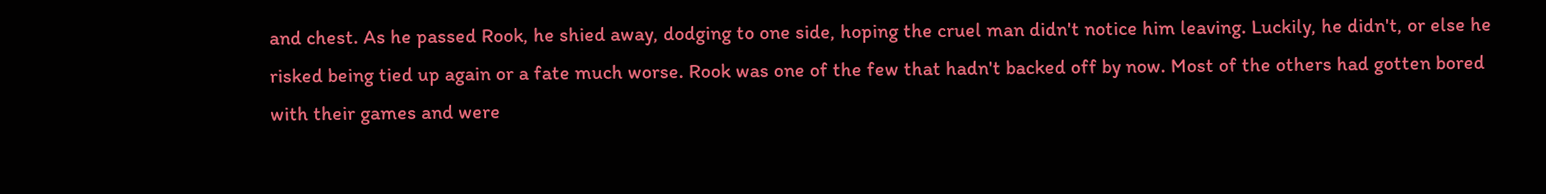and chest. As he passed Rook, he shied away, dodging to one side, hoping the cruel man didn't notice him leaving. Luckily, he didn't, or else he risked being tied up again or a fate much worse. Rook was one of the few that hadn't backed off by now. Most of the others had gotten bored with their games and were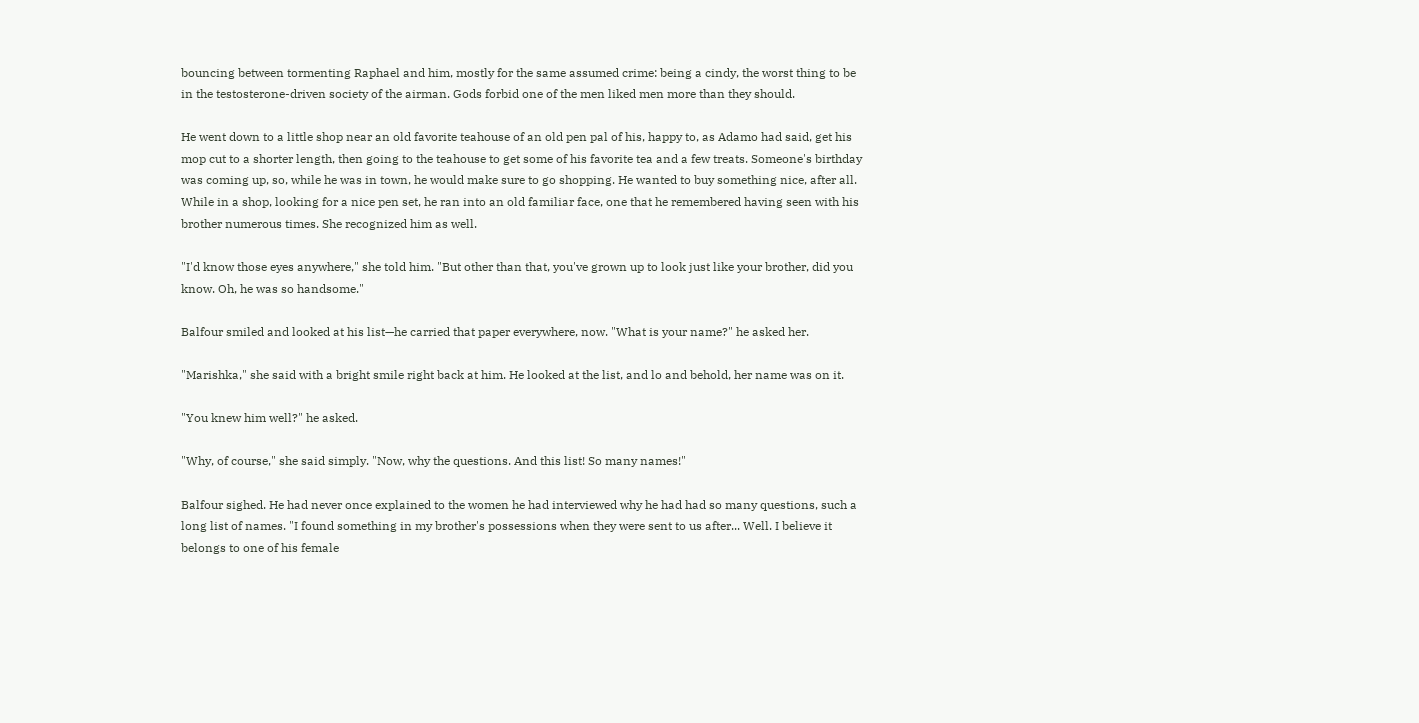bouncing between tormenting Raphael and him, mostly for the same assumed crime: being a cindy, the worst thing to be in the testosterone-driven society of the airman. Gods forbid one of the men liked men more than they should.

He went down to a little shop near an old favorite teahouse of an old pen pal of his, happy to, as Adamo had said, get his mop cut to a shorter length, then going to the teahouse to get some of his favorite tea and a few treats. Someone's birthday was coming up, so, while he was in town, he would make sure to go shopping. He wanted to buy something nice, after all. While in a shop, looking for a nice pen set, he ran into an old familiar face, one that he remembered having seen with his brother numerous times. She recognized him as well.

"I'd know those eyes anywhere," she told him. "But other than that, you've grown up to look just like your brother, did you know. Oh, he was so handsome."

Balfour smiled and looked at his list—he carried that paper everywhere, now. "What is your name?" he asked her.

"Marishka," she said with a bright smile right back at him. He looked at the list, and lo and behold, her name was on it.

"You knew him well?" he asked.

"Why, of course," she said simply. "Now, why the questions. And this list! So many names!"

Balfour sighed. He had never once explained to the women he had interviewed why he had had so many questions, such a long list of names. "I found something in my brother's possessions when they were sent to us after... Well. I believe it belongs to one of his female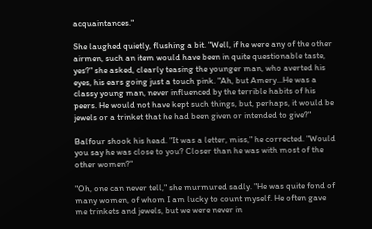acquaintances."

She laughed quietly, flushing a bit. "Well, if he were any of the other airmen, such an item would have been in quite questionable taste, yes?" she asked, clearly teasing the younger man, who averted his eyes, his ears going just a touch pink. "Ah, but Amery...He was a classy young man, never influenced by the terrible habits of his peers. He would not have kept such things, but, perhaps, it would be jewels or a trinket that he had been given or intended to give?"

Balfour shook his head. "It was a letter, miss," he corrected. "Would you say he was close to you? Closer than he was with most of the other women?"

"Oh, one can never tell," she murmured sadly. "He was quite fond of many women, of whom I am lucky to count myself. He often gave me trinkets and jewels, but we were never in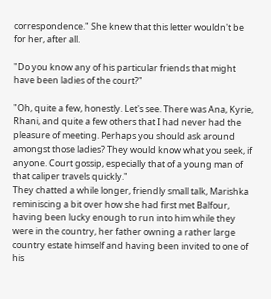correspondence." She knew that this letter wouldn't be for her, after all.

"Do you know any of his particular friends that might have been ladies of the court?"

"Oh, quite a few, honestly. Let's see. There was Ana, Kyrie, Rhani, and quite a few others that I had never had the pleasure of meeting. Perhaps you should ask around amongst those ladies? They would know what you seek, if anyone. Court gossip, especially that of a young man of that caliper travels quickly."
They chatted a while longer, friendly small talk, Marishka reminiscing a bit over how she had first met Balfour, having been lucky enough to run into him while they were in the country, her father owning a rather large country estate himself and having been invited to one of his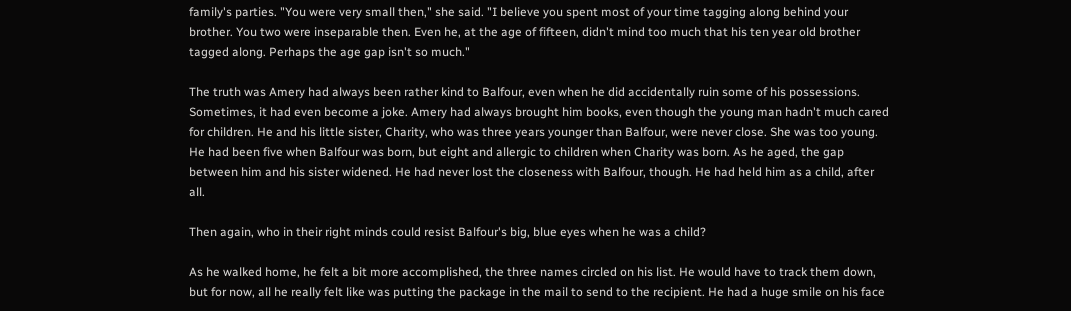family's parties. "You were very small then," she said. "I believe you spent most of your time tagging along behind your brother. You two were inseparable then. Even he, at the age of fifteen, didn't mind too much that his ten year old brother tagged along. Perhaps the age gap isn't so much."

The truth was Amery had always been rather kind to Balfour, even when he did accidentally ruin some of his possessions. Sometimes, it had even become a joke. Amery had always brought him books, even though the young man hadn't much cared for children. He and his little sister, Charity, who was three years younger than Balfour, were never close. She was too young. He had been five when Balfour was born, but eight and allergic to children when Charity was born. As he aged, the gap between him and his sister widened. He had never lost the closeness with Balfour, though. He had held him as a child, after all.

Then again, who in their right minds could resist Balfour's big, blue eyes when he was a child?

As he walked home, he felt a bit more accomplished, the three names circled on his list. He would have to track them down, but for now, all he really felt like was putting the package in the mail to send to the recipient. He had a huge smile on his face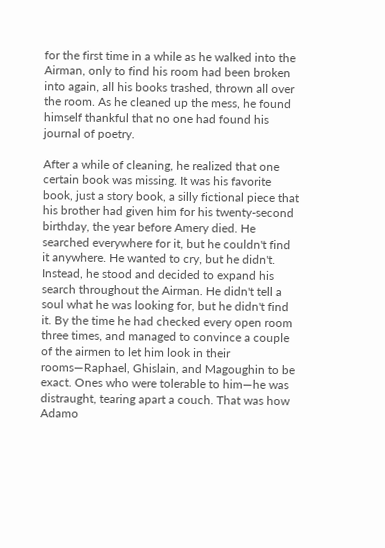for the first time in a while as he walked into the Airman, only to find his room had been broken into again, all his books trashed, thrown all over the room. As he cleaned up the mess, he found himself thankful that no one had found his journal of poetry.

After a while of cleaning, he realized that one certain book was missing. It was his favorite book, just a story book, a silly fictional piece that his brother had given him for his twenty-second birthday, the year before Amery died. He searched everywhere for it, but he couldn't find it anywhere. He wanted to cry, but he didn't. Instead, he stood and decided to expand his search throughout the Airman. He didn't tell a soul what he was looking for, but he didn't find it. By the time he had checked every open room three times, and managed to convince a couple of the airmen to let him look in their rooms—Raphael, Ghislain, and Magoughin to be exact. Ones who were tolerable to him—he was distraught, tearing apart a couch. That was how Adamo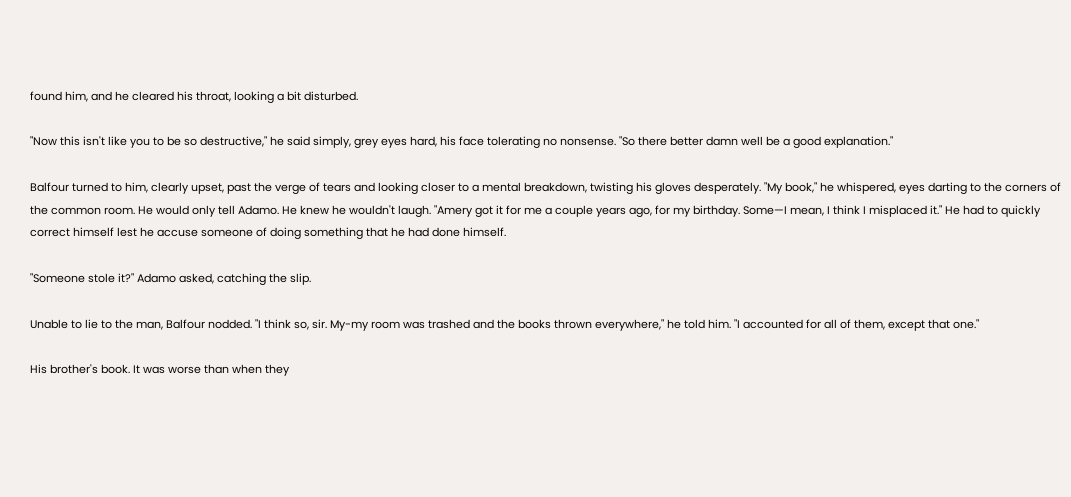found him, and he cleared his throat, looking a bit disturbed.

"Now this isn't like you to be so destructive," he said simply, grey eyes hard, his face tolerating no nonsense. "So there better damn well be a good explanation."

Balfour turned to him, clearly upset, past the verge of tears and looking closer to a mental breakdown, twisting his gloves desperately. "My book," he whispered, eyes darting to the corners of the common room. He would only tell Adamo. He knew he wouldn't laugh. "Amery got it for me a couple years ago, for my birthday. Some—I mean, I think I misplaced it." He had to quickly correct himself lest he accuse someone of doing something that he had done himself.

"Someone stole it?" Adamo asked, catching the slip.

Unable to lie to the man, Balfour nodded. "I think so, sir. My-my room was trashed and the books thrown everywhere," he told him. "I accounted for all of them, except that one."

His brother's book. It was worse than when they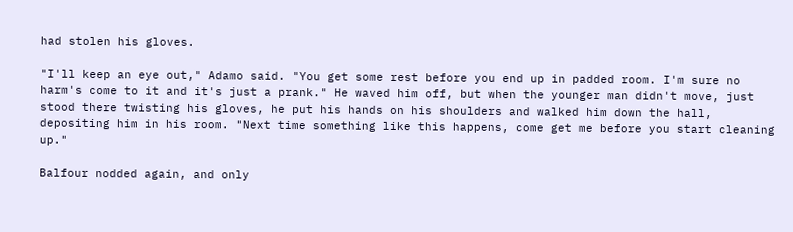had stolen his gloves.

"I'll keep an eye out," Adamo said. "You get some rest before you end up in padded room. I'm sure no harm's come to it and it's just a prank." He waved him off, but when the younger man didn't move, just stood there twisting his gloves, he put his hands on his shoulders and walked him down the hall, depositing him in his room. "Next time something like this happens, come get me before you start cleaning up."

Balfour nodded again, and only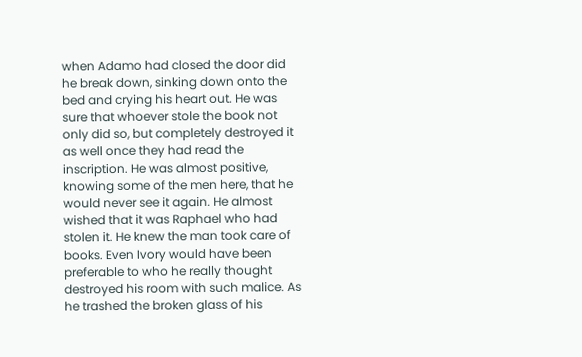when Adamo had closed the door did he break down, sinking down onto the bed and crying his heart out. He was sure that whoever stole the book not only did so, but completely destroyed it as well once they had read the inscription. He was almost positive, knowing some of the men here, that he would never see it again. He almost wished that it was Raphael who had stolen it. He knew the man took care of books. Even Ivory would have been preferable to who he really thought destroyed his room with such malice. As he trashed the broken glass of his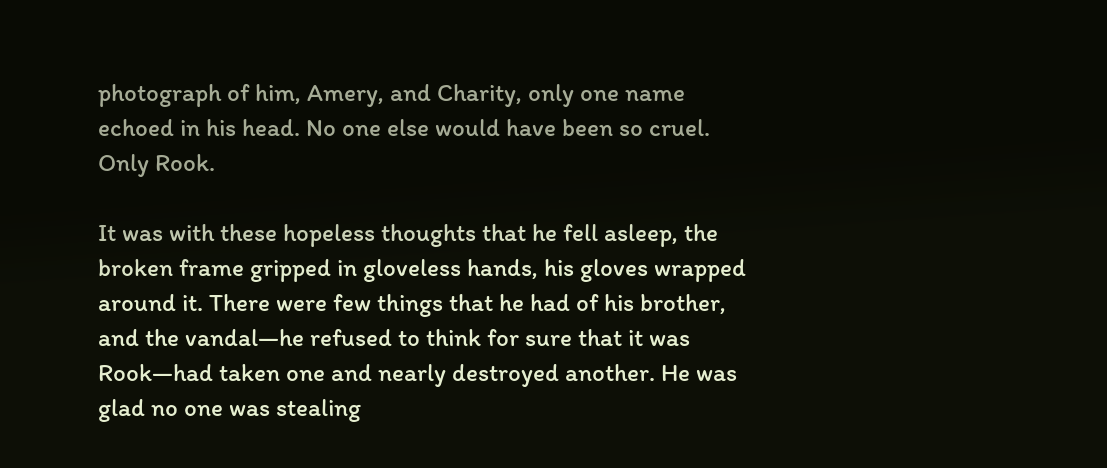photograph of him, Amery, and Charity, only one name echoed in his head. No one else would have been so cruel. Only Rook.

It was with these hopeless thoughts that he fell asleep, the broken frame gripped in gloveless hands, his gloves wrapped around it. There were few things that he had of his brother, and the vandal—he refused to think for sure that it was Rook—had taken one and nearly destroyed another. He was glad no one was stealing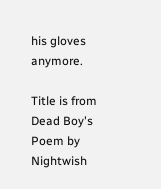his gloves anymore.

Title is from Dead Boy's Poem by Nightwish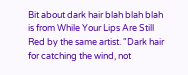Bit about dark hair blah blah blah is from While Your Lips Are Still Red by the same artist. "Dark hair for catching the wind, not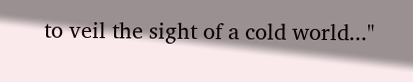to veil the sight of a cold world..."